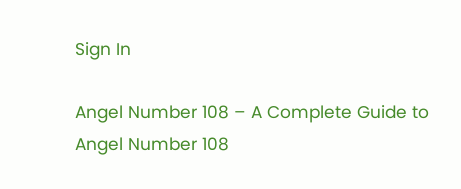Sign In

Angel Number 108 – A Complete Guide to Angel Number 108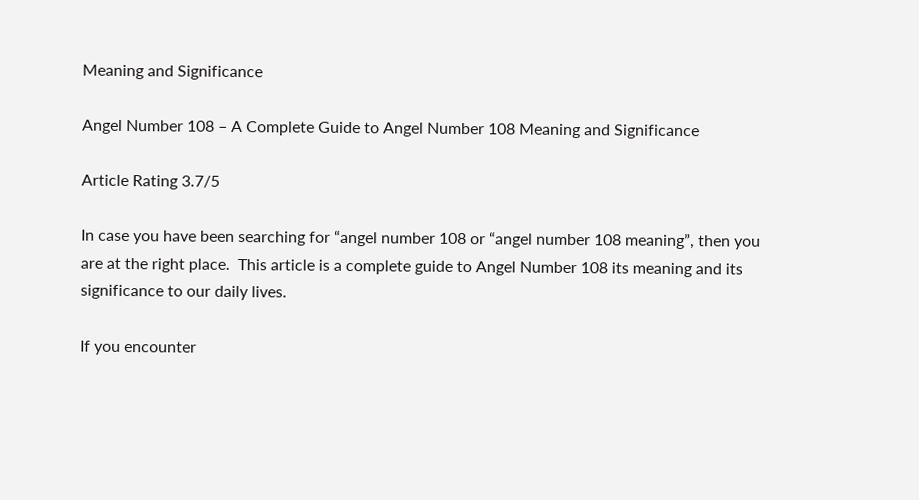Meaning and Significance

Angel Number 108 – A Complete Guide to Angel Number 108 Meaning and Significance

Article Rating 3.7/5

In case you have been searching for “angel number 108 or “angel number 108 meaning”, then you are at the right place.  This article is a complete guide to Angel Number 108 its meaning and its significance to our daily lives.

If you encounter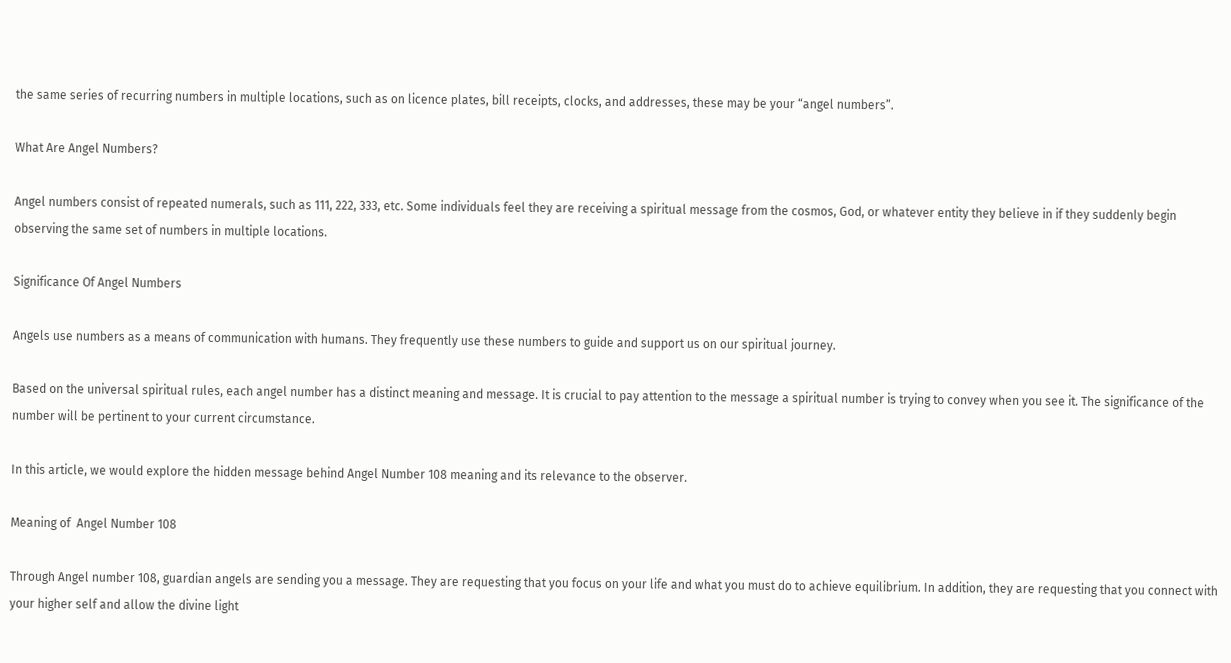the same series of recurring numbers in multiple locations, such as on licence plates, bill receipts, clocks, and addresses, these may be your “angel numbers”.

What Are Angel Numbers?

Angel numbers consist of repeated numerals, such as 111, 222, 333, etc. Some individuals feel they are receiving a spiritual message from the cosmos, God, or whatever entity they believe in if they suddenly begin observing the same set of numbers in multiple locations.

Significance Of Angel Numbers

Angels use numbers as a means of communication with humans. They frequently use these numbers to guide and support us on our spiritual journey.

Based on the universal spiritual rules, each angel number has a distinct meaning and message. It is crucial to pay attention to the message a spiritual number is trying to convey when you see it. The significance of the number will be pertinent to your current circumstance.

In this article, we would explore the hidden message behind Angel Number 108 meaning and its relevance to the observer.

Meaning of  Angel Number 108

Through Angel number 108, guardian angels are sending you a message. They are requesting that you focus on your life and what you must do to achieve equilibrium. In addition, they are requesting that you connect with your higher self and allow the divine light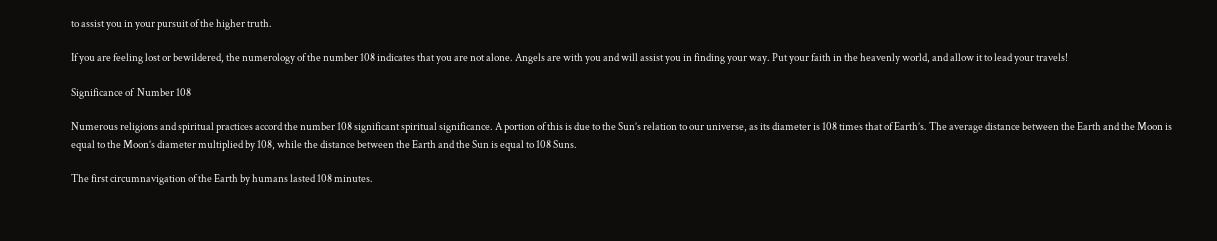to assist you in your pursuit of the higher truth.

If you are feeling lost or bewildered, the numerology of the number 108 indicates that you are not alone. Angels are with you and will assist you in finding your way. Put your faith in the heavenly world, and allow it to lead your travels!

Significance of  Number 108

Numerous religions and spiritual practices accord the number 108 significant spiritual significance. A portion of this is due to the Sun’s relation to our universe, as its diameter is 108 times that of Earth’s. The average distance between the Earth and the Moon is equal to the Moon’s diameter multiplied by 108, while the distance between the Earth and the Sun is equal to 108 Suns.

The first circumnavigation of the Earth by humans lasted 108 minutes.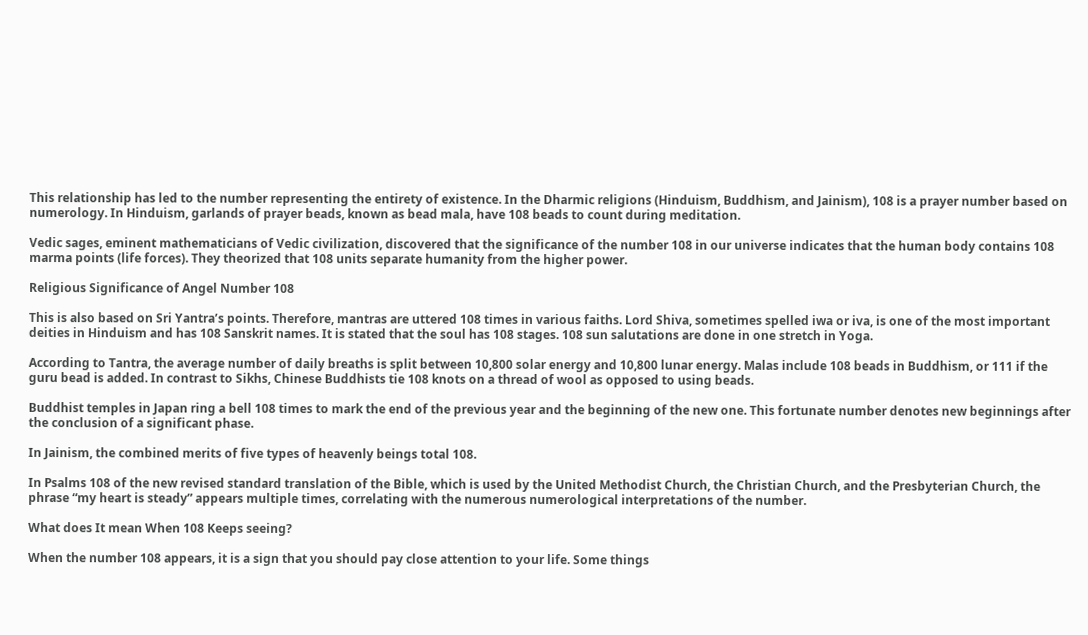This relationship has led to the number representing the entirety of existence. In the Dharmic religions (Hinduism, Buddhism, and Jainism), 108 is a prayer number based on numerology. In Hinduism, garlands of prayer beads, known as bead mala, have 108 beads to count during meditation.

Vedic sages, eminent mathematicians of Vedic civilization, discovered that the significance of the number 108 in our universe indicates that the human body contains 108 marma points (life forces). They theorized that 108 units separate humanity from the higher power.

Religious Significance of Angel Number 108

This is also based on Sri Yantra’s points. Therefore, mantras are uttered 108 times in various faiths. Lord Shiva, sometimes spelled iwa or iva, is one of the most important deities in Hinduism and has 108 Sanskrit names. It is stated that the soul has 108 stages. 108 sun salutations are done in one stretch in Yoga.

According to Tantra, the average number of daily breaths is split between 10,800 solar energy and 10,800 lunar energy. Malas include 108 beads in Buddhism, or 111 if the guru bead is added. In contrast to Sikhs, Chinese Buddhists tie 108 knots on a thread of wool as opposed to using beads.

Buddhist temples in Japan ring a bell 108 times to mark the end of the previous year and the beginning of the new one. This fortunate number denotes new beginnings after the conclusion of a significant phase.

In Jainism, the combined merits of five types of heavenly beings total 108.

In Psalms 108 of the new revised standard translation of the Bible, which is used by the United Methodist Church, the Christian Church, and the Presbyterian Church, the phrase “my heart is steady” appears multiple times, correlating with the numerous numerological interpretations of the number.

What does It mean When 108 Keeps seeing?

When the number 108 appears, it is a sign that you should pay close attention to your life. Some things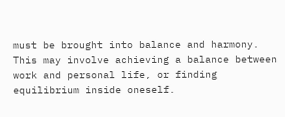must be brought into balance and harmony. This may involve achieving a balance between work and personal life, or finding equilibrium inside oneself.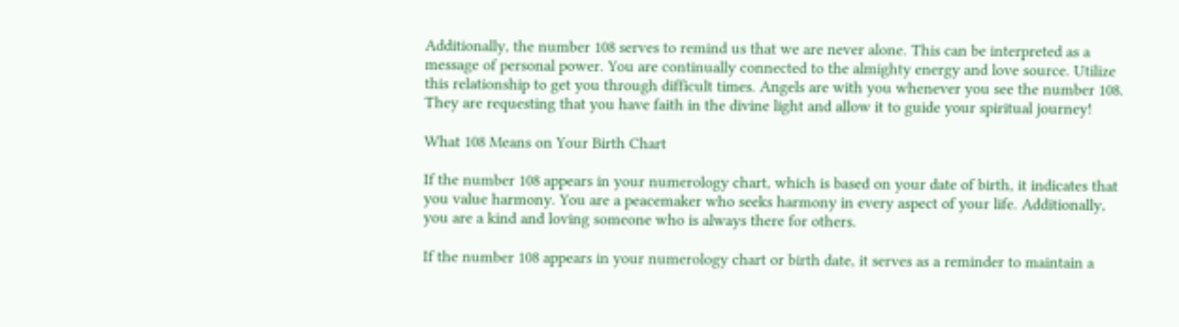Additionally, the number 108 serves to remind us that we are never alone. This can be interpreted as a message of personal power. You are continually connected to the almighty energy and love source. Utilize this relationship to get you through difficult times. Angels are with you whenever you see the number 108. They are requesting that you have faith in the divine light and allow it to guide your spiritual journey!

What 108 Means on Your Birth Chart

If the number 108 appears in your numerology chart, which is based on your date of birth, it indicates that you value harmony. You are a peacemaker who seeks harmony in every aspect of your life. Additionally, you are a kind and loving someone who is always there for others.

If the number 108 appears in your numerology chart or birth date, it serves as a reminder to maintain a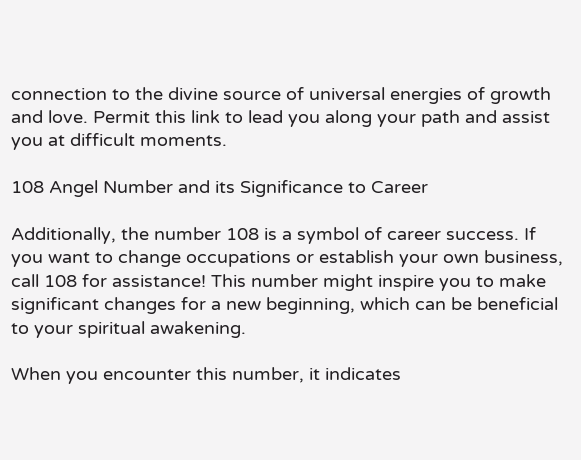connection to the divine source of universal energies of growth and love. Permit this link to lead you along your path and assist you at difficult moments.

108 Angel Number and its Significance to Career

Additionally, the number 108 is a symbol of career success. If you want to change occupations or establish your own business, call 108 for assistance! This number might inspire you to make significant changes for a new beginning, which can be beneficial to your spiritual awakening.

When you encounter this number, it indicates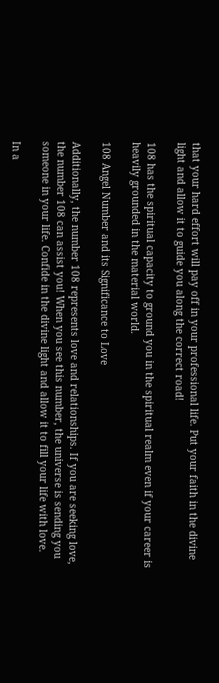that your hard effort will pay off in your professional life. Put your faith in the divine light and allow it to guide you along the correct road!

108 has the spiritual capacity to ground you in the spiritual realm even if your career is heavily grounded in the material world.

108 Angel Number and its Significance to Love

Additionally, the number 108 represents love and relationships. If you are seeking love, the number 108 can assist you! When you see this number, the universe is sending you someone in your life. Confide in the divine light and allow it to fill your life with love.

In a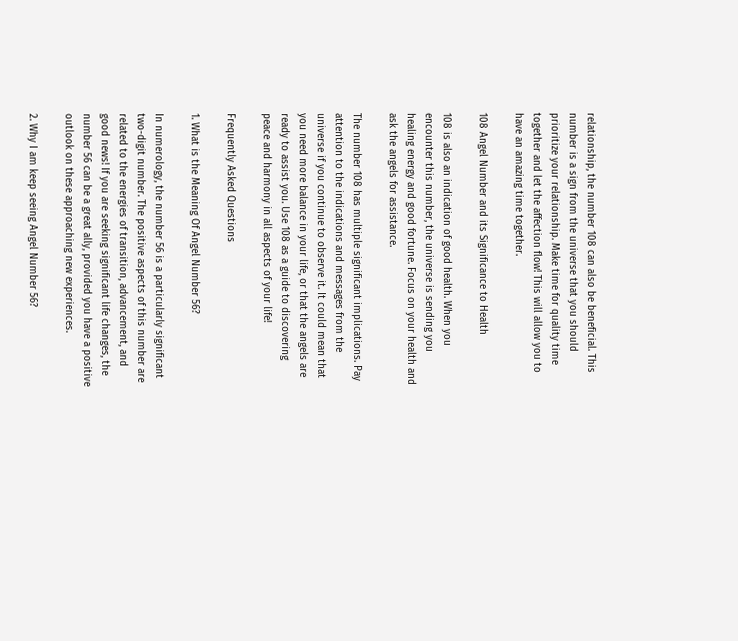relationship, the number 108 can also be beneficial. This number is a sign from the universe that you should prioritize your relationship. Make time for quality time together and let the affection flow! This will allow you to have an amazing time together.

108 Angel Number and its Significance to Health

108 is also an indication of good health. When you encounter this number, the universe is sending you healing energy and good fortune. Focus on your health and ask the angels for assistance.

The number 108 has multiple significant implications. Pay attention to the indications and messages from the universe if you continue to observe it. It could mean that you need more balance in your life, or that the angels are ready to assist you. Use 108 as a guide to discovering peace and harmony in all aspects of your life!

Frequently Asked Questions

1. What is the Meaning Of Angel Number 56?

In numerology, the number 56 is a particularly significant two-digit number. The positive aspects of this number are related to the energies of transition, advancement, and good news! If you are seeking significant life changes, the number 56 can be a great ally, provided you have a positive outlook on these approaching new experiences.

2. Why I am keep seeing Angel Number 56?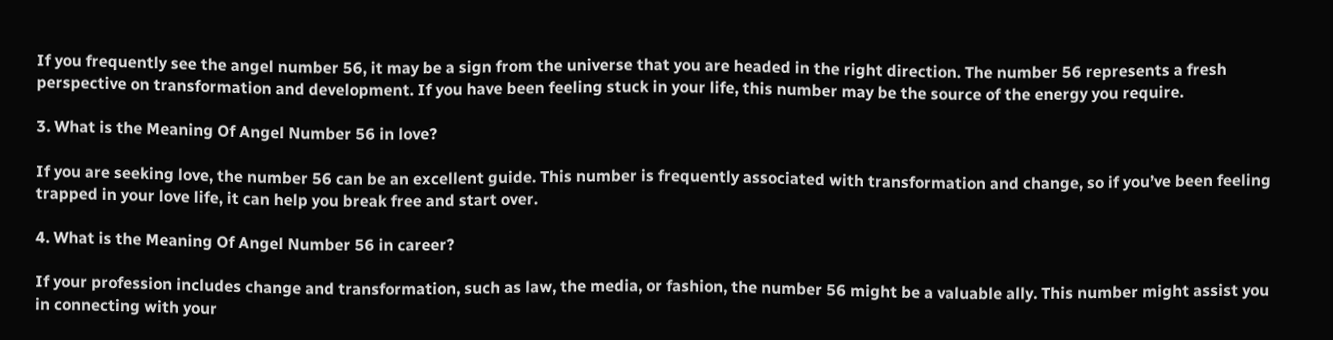If you frequently see the angel number 56, it may be a sign from the universe that you are headed in the right direction. The number 56 represents a fresh perspective on transformation and development. If you have been feeling stuck in your life, this number may be the source of the energy you require.

3. What is the Meaning Of Angel Number 56 in love?

If you are seeking love, the number 56 can be an excellent guide. This number is frequently associated with transformation and change, so if you’ve been feeling trapped in your love life, it can help you break free and start over.

4. What is the Meaning Of Angel Number 56 in career?

If your profession includes change and transformation, such as law, the media, or fashion, the number 56 might be a valuable ally. This number might assist you in connecting with your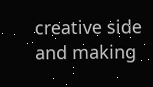creative side and making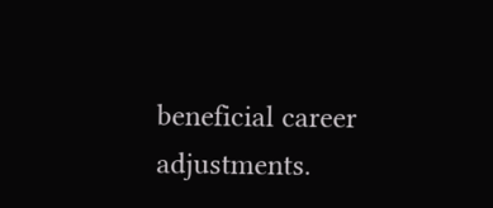beneficial career adjustments.